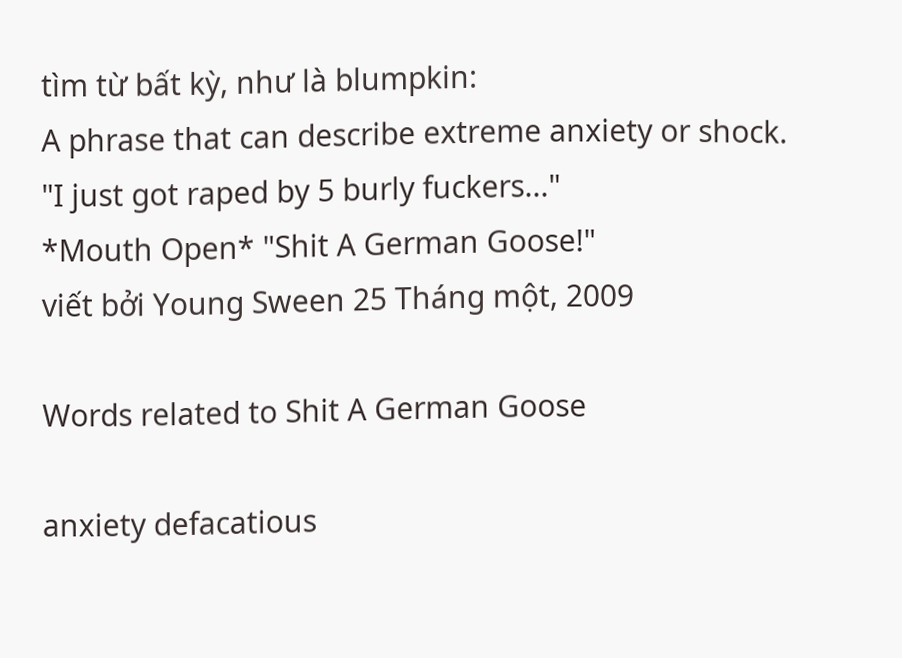tìm từ bất kỳ, như là blumpkin:
A phrase that can describe extreme anxiety or shock.
"I just got raped by 5 burly fuckers..."
*Mouth Open* "Shit A German Goose!"
viết bởi Young Sween 25 Tháng một, 2009

Words related to Shit A German Goose

anxiety defacatious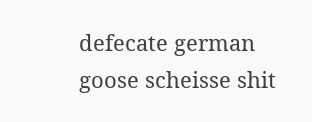defecate german goose scheisse shit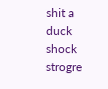shit a duck shock strogre